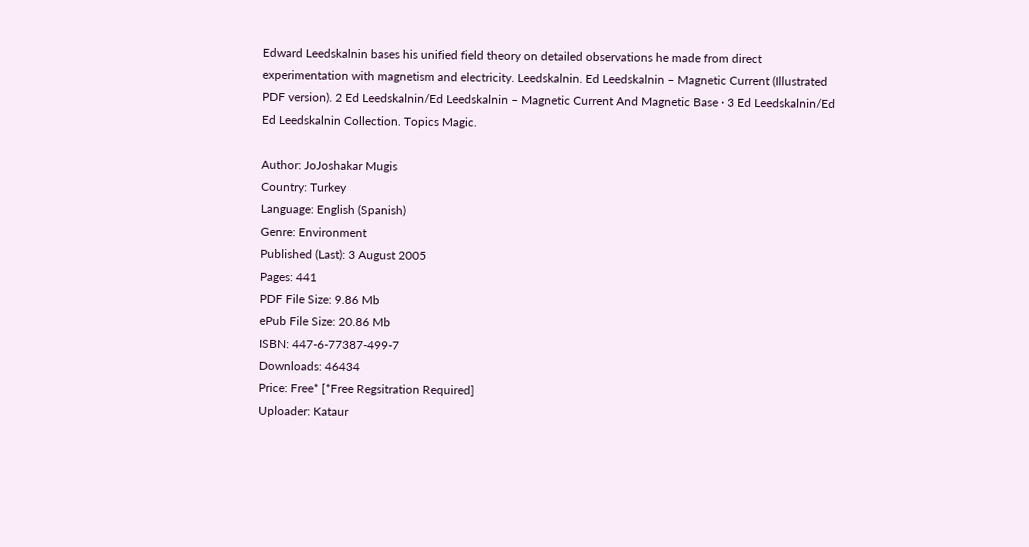Edward Leedskalnin bases his unified field theory on detailed observations he made from direct experimentation with magnetism and electricity. Leedskalnin. Ed Leedskalnin – Magnetic Current (Illustrated PDF version). 2 Ed Leedskalnin/Ed Leedskalnin – Magnetic Current And Magnetic Base · 3 Ed Leedskalnin/Ed Ed Leedskalnin Collection. Topics Magic.

Author: JoJoshakar Mugis
Country: Turkey
Language: English (Spanish)
Genre: Environment
Published (Last): 3 August 2005
Pages: 441
PDF File Size: 9.86 Mb
ePub File Size: 20.86 Mb
ISBN: 447-6-77387-499-7
Downloads: 46434
Price: Free* [*Free Regsitration Required]
Uploader: Kataur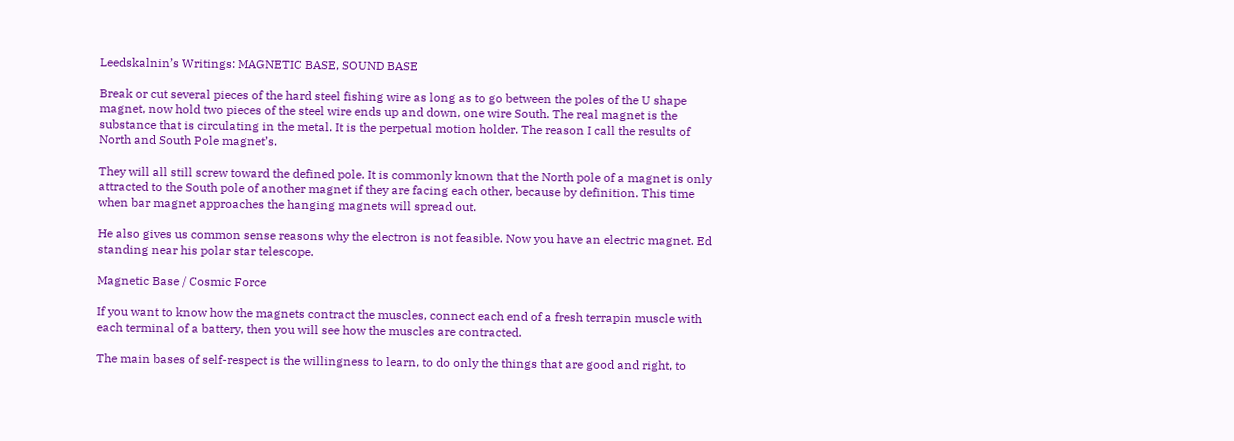Leedskalnin’s Writings: MAGNETIC BASE, SOUND BASE

Break or cut several pieces of the hard steel fishing wire as long as to go between the poles of the U shape magnet, now hold two pieces of the steel wire ends up and down, one wire South. The real magnet is the substance that is circulating in the metal. It is the perpetual motion holder. The reason I call the results of North and South Pole magnet’s.

They will all still screw toward the defined pole. It is commonly known that the North pole of a magnet is only attracted to the South pole of another magnet if they are facing each other, because by definition. This time when bar magnet approaches the hanging magnets will spread out.

He also gives us common sense reasons why the electron is not feasible. Now you have an electric magnet. Ed standing near his polar star telescope.

Magnetic Base / Cosmic Force

If you want to know how the magnets contract the muscles, connect each end of a fresh terrapin muscle with each terminal of a battery, then you will see how the muscles are contracted.

The main bases of self-respect is the willingness to learn, to do only the things that are good and right, to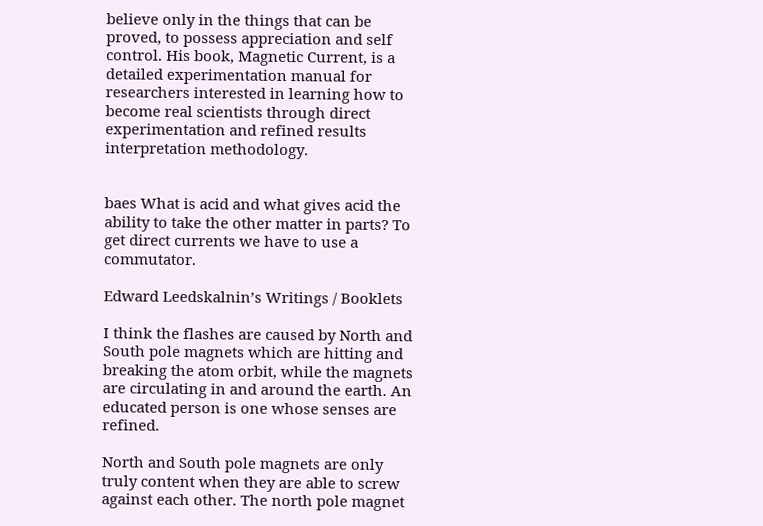believe only in the things that can be proved, to possess appreciation and self control. His book, Magnetic Current, is a detailed experimentation manual for researchers interested in learning how to become real scientists through direct experimentation and refined results interpretation methodology.


baes What is acid and what gives acid the ability to take the other matter in parts? To get direct currents we have to use a commutator.

Edward Leedskalnin’s Writings / Booklets

I think the flashes are caused by North and South pole magnets which are hitting and breaking the atom orbit, while the magnets are circulating in and around the earth. An educated person is one whose senses are refined.

North and South pole magnets are only truly content when they are able to screw against each other. The north pole magnet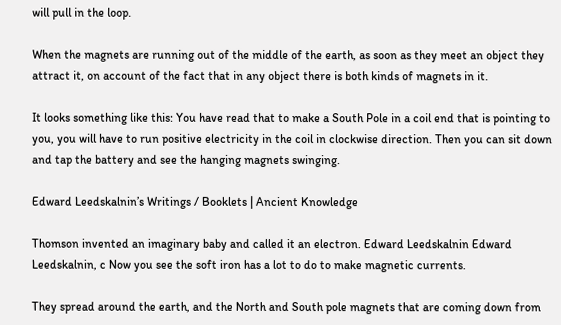will pull in the loop.

When the magnets are running out of the middle of the earth, as soon as they meet an object they attract it, on account of the fact that in any object there is both kinds of magnets in it.

It looks something like this: You have read that to make a South Pole in a coil end that is pointing to you, you will have to run positive electricity in the coil in clockwise direction. Then you can sit down and tap the battery and see the hanging magnets swinging.

Edward Leedskalnin’s Writings / Booklets | Ancient Knowledge

Thomson invented an imaginary baby and called it an electron. Edward Leedskalnin Edward Leedskalnin, c Now you see the soft iron has a lot to do to make magnetic currents.

They spread around the earth, and the North and South pole magnets that are coming down from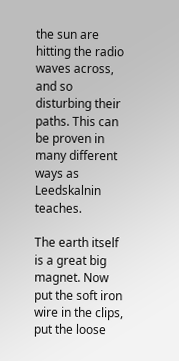the sun are hitting the radio waves across, and so disturbing their paths. This can be proven in many different ways as Leedskalnin teaches.

The earth itself is a great big magnet. Now put the soft iron wire in the clips, put the loose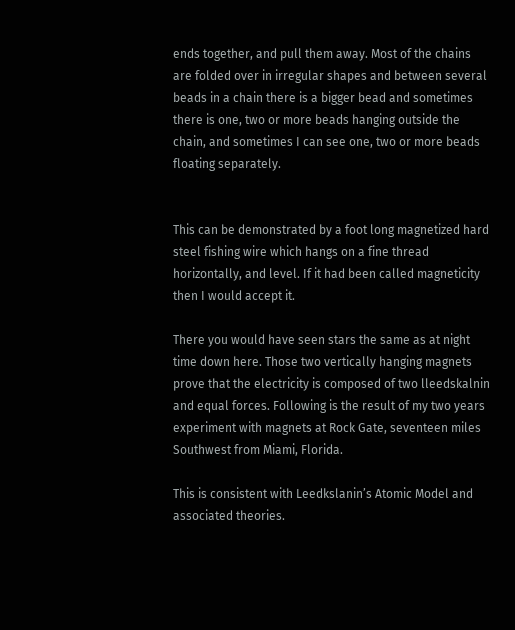ends together, and pull them away. Most of the chains are folded over in irregular shapes and between several beads in a chain there is a bigger bead and sometimes there is one, two or more beads hanging outside the chain, and sometimes I can see one, two or more beads floating separately.


This can be demonstrated by a foot long magnetized hard steel fishing wire which hangs on a fine thread horizontally, and level. If it had been called magneticity then I would accept it.

There you would have seen stars the same as at night time down here. Those two vertically hanging magnets prove that the electricity is composed of two lleedskalnin and equal forces. Following is the result of my two years experiment with magnets at Rock Gate, seventeen miles Southwest from Miami, Florida.

This is consistent with Leedkslanin’s Atomic Model and associated theories.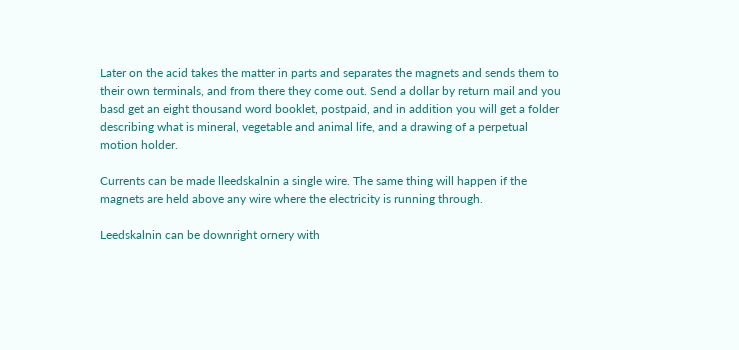Later on the acid takes the matter in parts and separates the magnets and sends them to their own terminals, and from there they come out. Send a dollar by return mail and you basd get an eight thousand word booklet, postpaid, and in addition you will get a folder describing what is mineral, vegetable and animal life, and a drawing of a perpetual motion holder.

Currents can be made lleedskalnin a single wire. The same thing will happen if the magnets are held above any wire where the electricity is running through.

Leedskalnin can be downright ornery with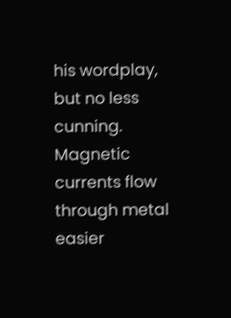his wordplay, but no less cunning. Magnetic currents flow through metal easier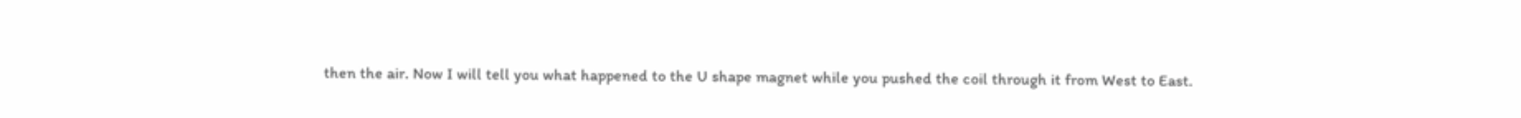then the air. Now I will tell you what happened to the U shape magnet while you pushed the coil through it from West to East.